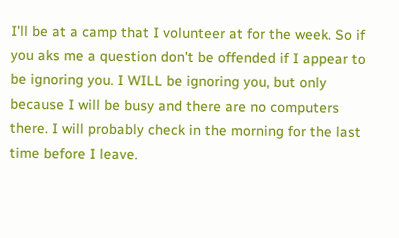I'll be at a camp that I volunteer at for the week. So if you aks me a question don't be offended if I appear to be ignoring you. I WILL be ignoring you, but only because I will be busy and there are no computers there. I will probably check in the morning for the last time before I leave.